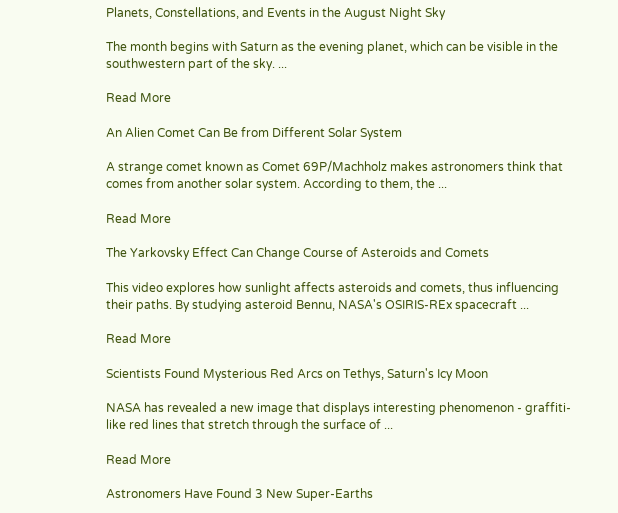Planets, Constellations, and Events in the August Night Sky

The month begins with Saturn as the evening planet, which can be visible in the southwestern part of the sky. ...

Read More

An Alien Comet Can Be from Different Solar System

A strange comet known as Comet 69P/Machholz makes astronomers think that comes from another solar system. According to them, the ...

Read More

The Yarkovsky Effect Can Change Course of Asteroids and Comets

This video explores how sunlight affects asteroids and comets, thus influencing their paths. By studying asteroid Bennu, NASA's OSIRIS-REx spacecraft ...

Read More

Scientists Found Mysterious Red Arcs on Tethys, Saturn's Icy Moon

NASA has revealed a new image that displays interesting phenomenon - graffiti-like red lines that stretch through the surface of ...

Read More

Astronomers Have Found 3 New Super-Earths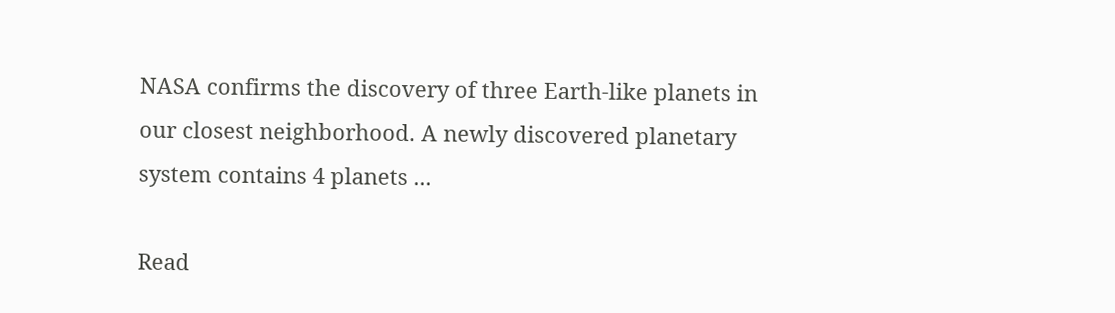NASA confirms the discovery of three Earth-like planets in our closest neighborhood. A newly discovered planetary system contains 4 planets ...

Read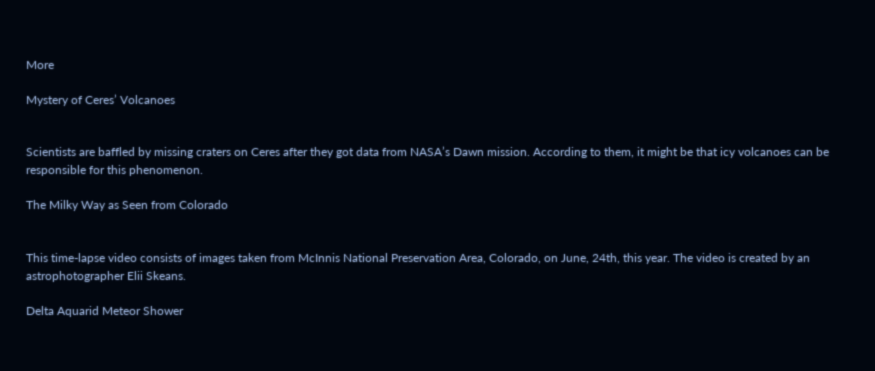More

Mystery of Ceres’ Volcanoes


Scientists are baffled by missing craters on Ceres after they got data from NASA’s Dawn mission. According to them, it might be that icy volcanoes can be responsible for this phenomenon.

The Milky Way as Seen from Colorado


This time-lapse video consists of images taken from McInnis National Preservation Area, Colorado, on June, 24th, this year. The video is created by an astrophotographer Elii Skeans.

Delta Aquarid Meteor Shower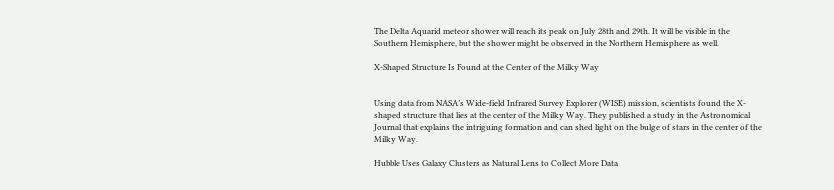The Delta Aquarid meteor shower will reach its peak on July 28th and 29th. It will be visible in the Southern Hemisphere, but the shower might be observed in the Northern Hemisphere as well.

X-Shaped Structure Is Found at the Center of the Milky Way


Using data from NASA’s Wide-field Infrared Survey Explorer (WISE) mission, scientists found the X-shaped structure that lies at the center of the Milky Way. They published a study in the Astronomical Journal that explains the intriguing formation and can shed light on the bulge of stars in the center of the Milky Way.

Hubble Uses Galaxy Clusters as Natural Lens to Collect More Data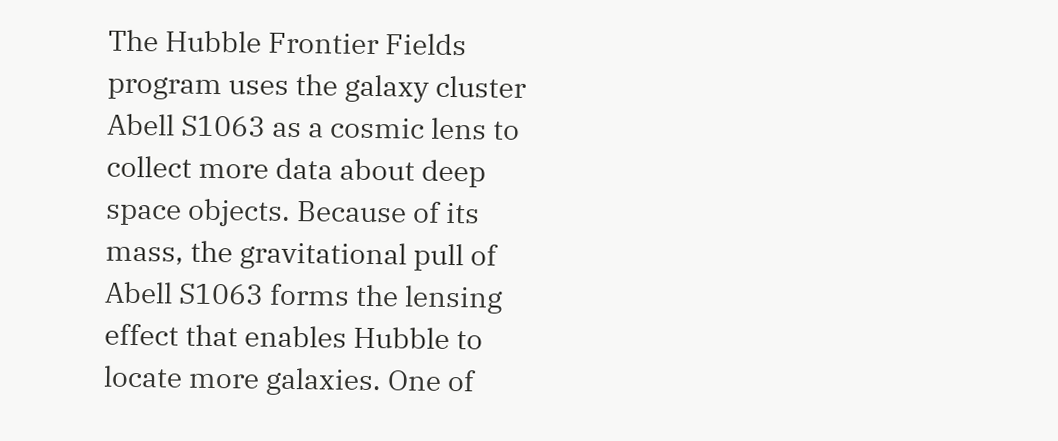The Hubble Frontier Fields program uses the galaxy cluster Abell S1063 as a cosmic lens to collect more data about deep space objects. Because of its mass, the gravitational pull of Abell S1063 forms the lensing effect that enables Hubble to locate more galaxies. One of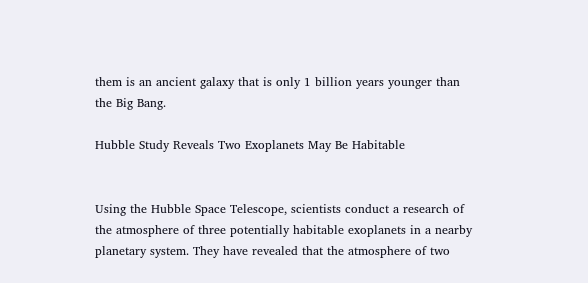them is an ancient galaxy that is only 1 billion years younger than the Big Bang.

Hubble Study Reveals Two Exoplanets May Be Habitable


Using the Hubble Space Telescope, scientists conduct a research of the atmosphere of three potentially habitable exoplanets in a nearby planetary system. They have revealed that the atmosphere of two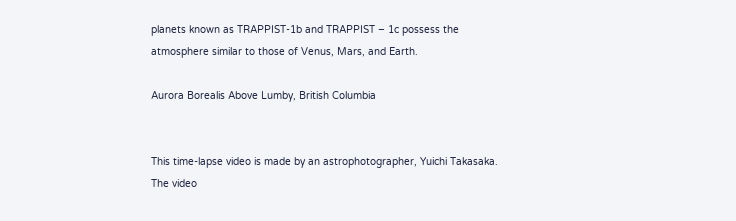planets known as TRAPPIST-1b and TRAPPIST – 1c possess the atmosphere similar to those of Venus, Mars, and Earth.

Aurora Borealis Above Lumby, British Columbia


This time-lapse video is made by an astrophotographer, Yuichi Takasaka. The video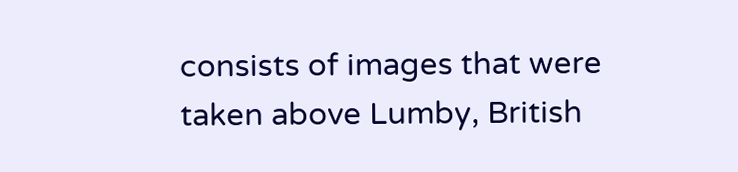consists of images that were taken above Lumby, British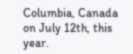Columbia, Canada on July 12th, this year.